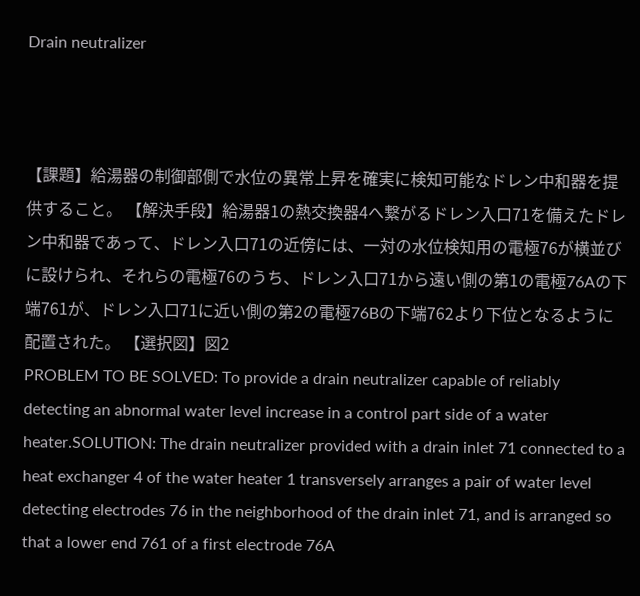Drain neutralizer



【課題】給湯器の制御部側で水位の異常上昇を確実に検知可能なドレン中和器を提供すること。 【解決手段】給湯器1の熱交換器4へ繋がるドレン入口71を備えたドレン中和器であって、ドレン入口71の近傍には、一対の水位検知用の電極76が横並びに設けられ、それらの電極76のうち、ドレン入口71から遠い側の第1の電極76Aの下端761が、ドレン入口71に近い側の第2の電極76Bの下端762より下位となるように配置された。 【選択図】図2
PROBLEM TO BE SOLVED: To provide a drain neutralizer capable of reliably detecting an abnormal water level increase in a control part side of a water heater.SOLUTION: The drain neutralizer provided with a drain inlet 71 connected to a heat exchanger 4 of the water heater 1 transversely arranges a pair of water level detecting electrodes 76 in the neighborhood of the drain inlet 71, and is arranged so that a lower end 761 of a first electrode 76A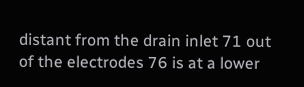distant from the drain inlet 71 out of the electrodes 76 is at a lower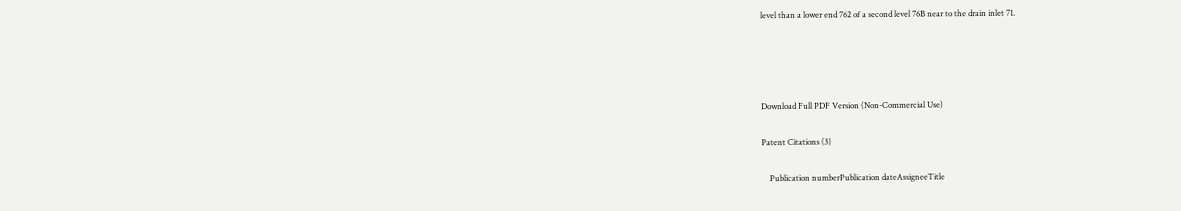level than a lower end 762 of a second level 76B near to the drain inlet 71.




Download Full PDF Version (Non-Commercial Use)

Patent Citations (3)

    Publication numberPublication dateAssigneeTitle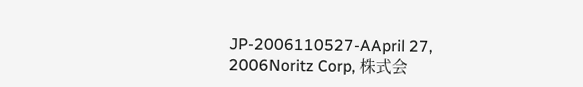JP-2006110527-AApril 27, 2006Noritz Corp, 株式会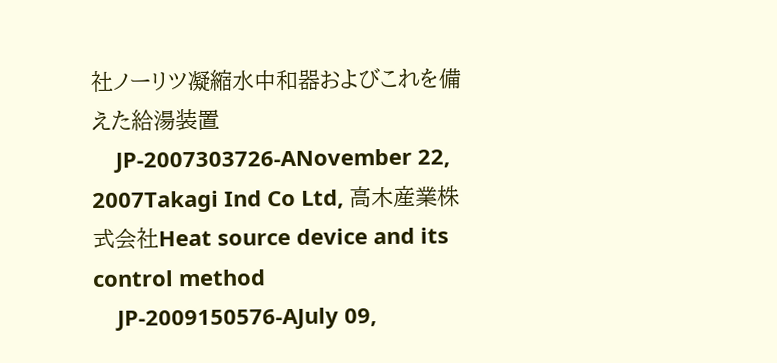社ノーリツ凝縮水中和器およびこれを備えた給湯装置
    JP-2007303726-ANovember 22, 2007Takagi Ind Co Ltd, 高木産業株式会社Heat source device and its control method
    JP-2009150576-AJuly 09,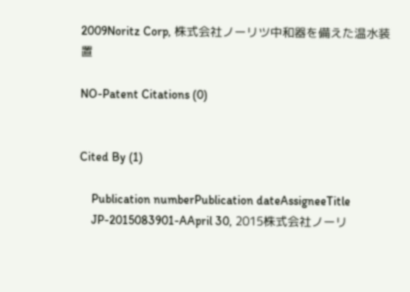2009Noritz Corp, 株式会社ノーリツ中和器を備えた温水装置

NO-Patent Citations (0)


Cited By (1)

    Publication numberPublication dateAssigneeTitle
    JP-2015083901-AApril 30, 2015株式会社ノーリ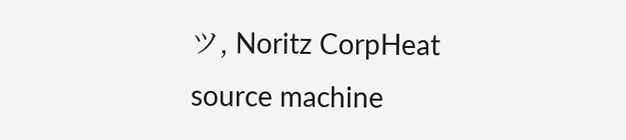ツ, Noritz CorpHeat source machine